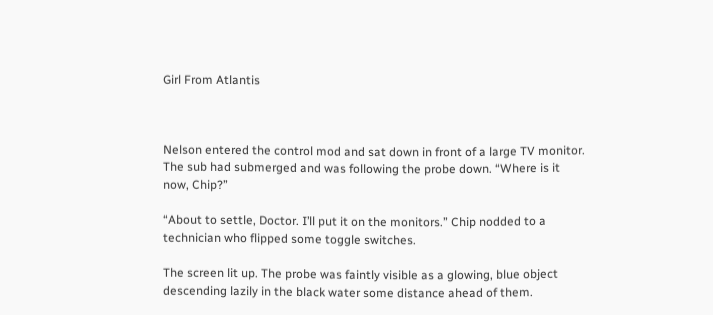Girl From Atlantis



Nelson entered the control mod and sat down in front of a large TV monitor. The sub had submerged and was following the probe down. “Where is it now, Chip?”

“About to settle, Doctor. I’ll put it on the monitors.” Chip nodded to a technician who flipped some toggle switches.

The screen lit up. The probe was faintly visible as a glowing, blue object descending lazily in the black water some distance ahead of them.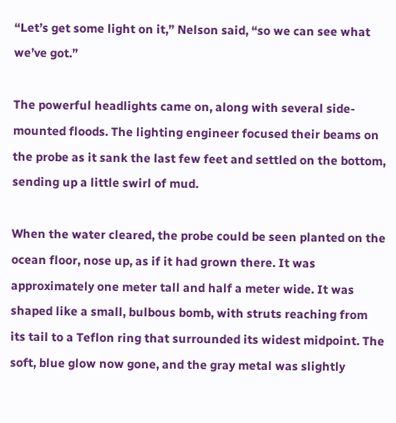“Let’s get some light on it,” Nelson said, “so we can see what we’ve got.”

The powerful headlights came on, along with several side-mounted floods. The lighting engineer focused their beams on the probe as it sank the last few feet and settled on the bottom, sending up a little swirl of mud.

When the water cleared, the probe could be seen planted on the ocean floor, nose up, as if it had grown there. It was approximately one meter tall and half a meter wide. It was shaped like a small, bulbous bomb, with struts reaching from its tail to a Teflon ring that surrounded its widest midpoint. The soft, blue glow now gone, and the gray metal was slightly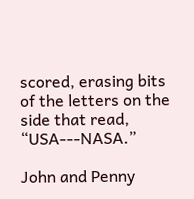scored, erasing bits of the letters on the side that read, “USA---NASA.”

John and Penny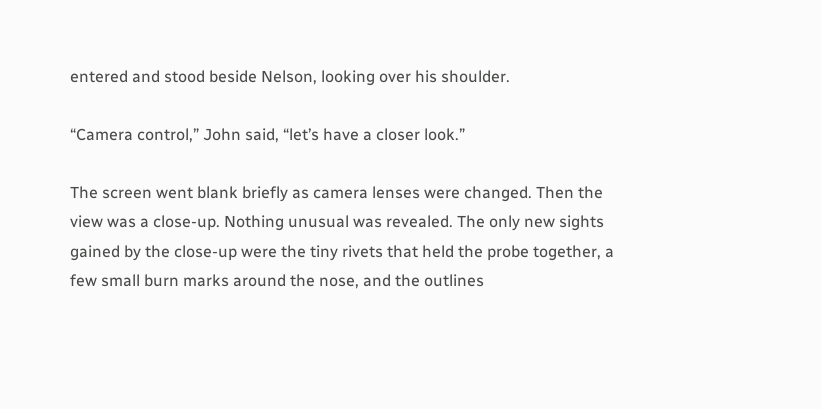entered and stood beside Nelson, looking over his shoulder.

“Camera control,” John said, “let’s have a closer look.”

The screen went blank briefly as camera lenses were changed. Then the view was a close-up. Nothing unusual was revealed. The only new sights gained by the close-up were the tiny rivets that held the probe together, a few small burn marks around the nose, and the outlines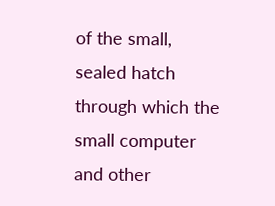of the small, sealed hatch through which the small computer and other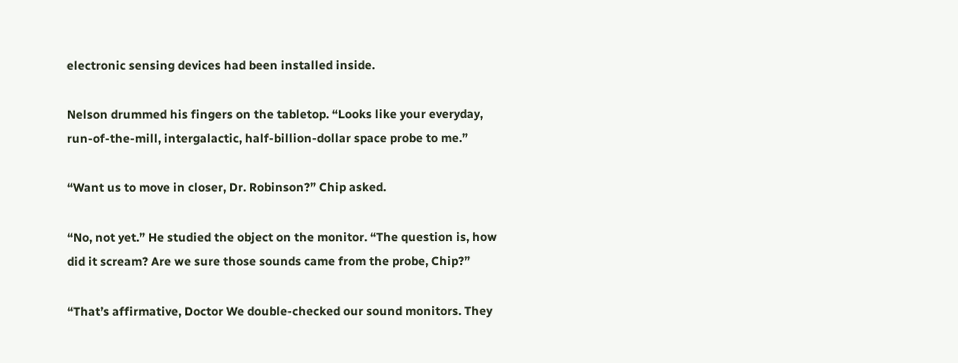electronic sensing devices had been installed inside.

Nelson drummed his fingers on the tabletop. “Looks like your everyday, run-of-the-mill, intergalactic, half-billion-dollar space probe to me.”

“Want us to move in closer, Dr. Robinson?” Chip asked.

“No, not yet.” He studied the object on the monitor. “The question is, how did it scream? Are we sure those sounds came from the probe, Chip?”

“That’s affirmative, Doctor We double-checked our sound monitors. They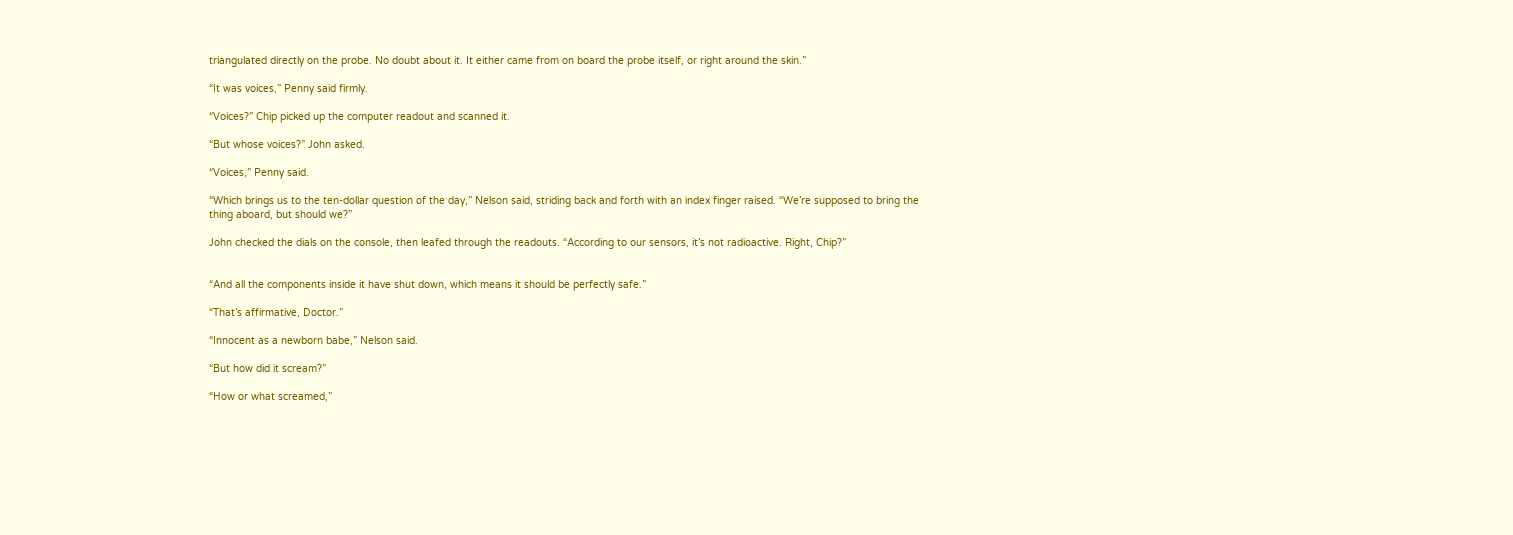triangulated directly on the probe. No doubt about it. It either came from on board the probe itself, or right around the skin.”

“It was voices,” Penny said firmly.

“Voices?” Chip picked up the computer readout and scanned it.

“But whose voices?” John asked.

“Voices,” Penny said.

“Which brings us to the ten-dollar question of the day,” Nelson said, striding back and forth with an index finger raised. “We’re supposed to bring the thing aboard, but should we?”

John checked the dials on the console, then leafed through the readouts. “According to our sensors, it’s not radioactive. Right, Chip?”


“And all the components inside it have shut down, which means it should be perfectly safe.”

“That’s affirmative, Doctor.”

“Innocent as a newborn babe,” Nelson said.

“But how did it scream?”

“How or what screamed,”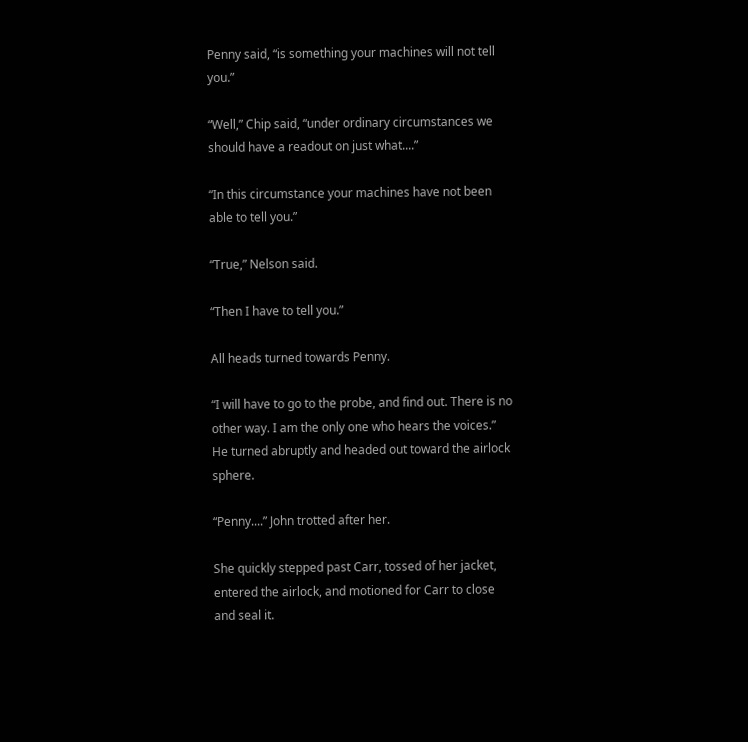Penny said, “is something your machines will not tell you.”

“Well,” Chip said, “under ordinary circumstances we should have a readout on just what....”

“In this circumstance your machines have not been able to tell you.”

“True,” Nelson said.

“Then I have to tell you.”

All heads turned towards Penny.

“I will have to go to the probe, and find out. There is no other way. I am the only one who hears the voices.” He turned abruptly and headed out toward the airlock sphere.

“Penny....” John trotted after her.

She quickly stepped past Carr, tossed of her jacket, entered the airlock, and motioned for Carr to close and seal it.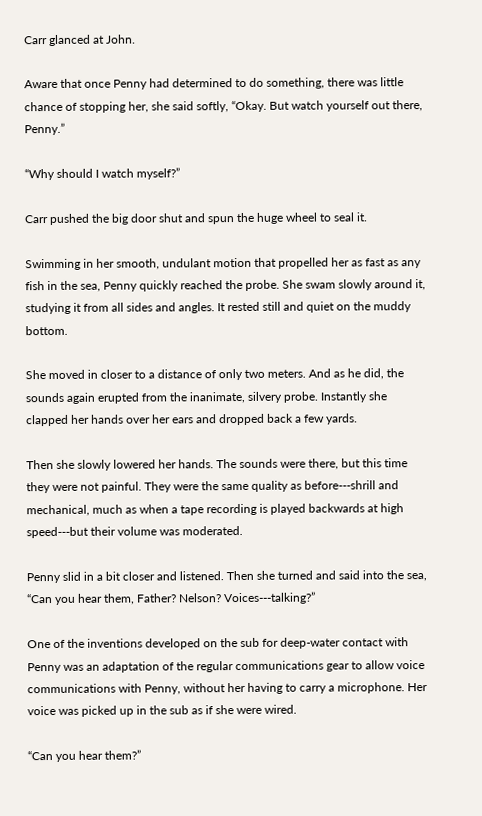Carr glanced at John.

Aware that once Penny had determined to do something, there was little chance of stopping her, she said softly, “Okay. But watch yourself out there, Penny.”

“Why should I watch myself?”

Carr pushed the big door shut and spun the huge wheel to seal it.

Swimming in her smooth, undulant motion that propelled her as fast as any fish in the sea, Penny quickly reached the probe. She swam slowly around it, studying it from all sides and angles. It rested still and quiet on the muddy bottom.

She moved in closer to a distance of only two meters. And as he did, the sounds again erupted from the inanimate, silvery probe. Instantly she clapped her hands over her ears and dropped back a few yards.

Then she slowly lowered her hands. The sounds were there, but this time they were not painful. They were the same quality as before---shrill and mechanical, much as when a tape recording is played backwards at high speed---but their volume was moderated.

Penny slid in a bit closer and listened. Then she turned and said into the sea, “Can you hear them, Father? Nelson? Voices---talking?”

One of the inventions developed on the sub for deep-water contact with Penny was an adaptation of the regular communications gear to allow voice communications with Penny, without her having to carry a microphone. Her voice was picked up in the sub as if she were wired.

“Can you hear them?”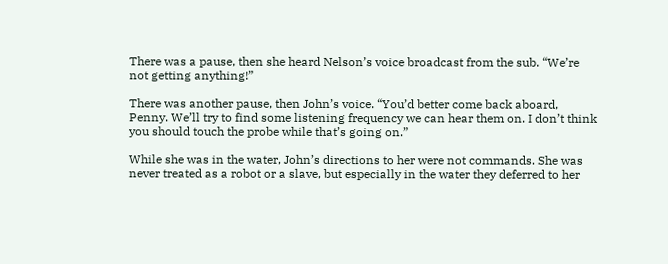There was a pause, then she heard Nelson’s voice broadcast from the sub. “We’re not getting anything!”

There was another pause, then John’s voice. “You’d better come back aboard, Penny. We’ll try to find some listening frequency we can hear them on. I don’t think you should touch the probe while that’s going on.”

While she was in the water, John’s directions to her were not commands. She was never treated as a robot or a slave, but especially in the water they deferred to her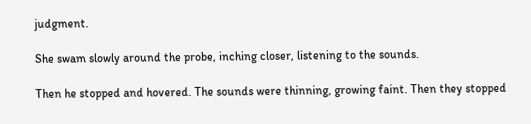judgment.

She swam slowly around the probe, inching closer, listening to the sounds.

Then he stopped and hovered. The sounds were thinning, growing faint. Then they stopped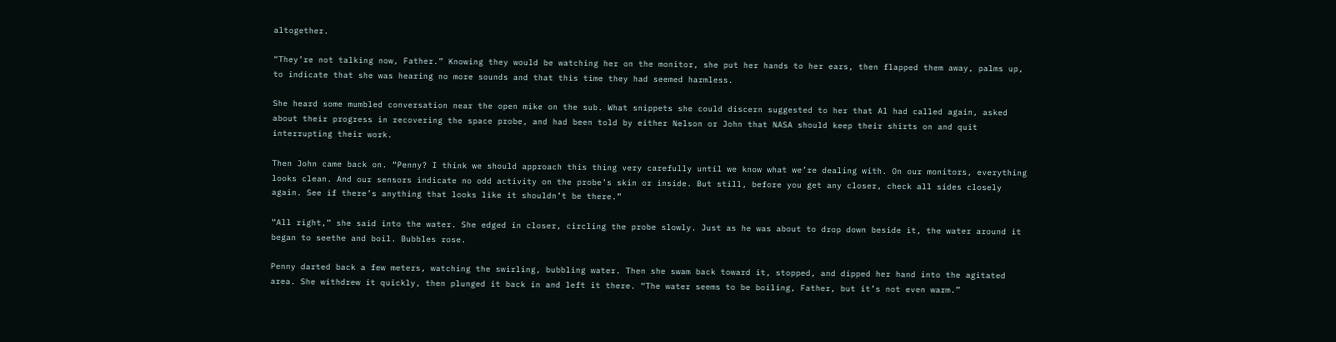altogether.

“They’re not talking now, Father.” Knowing they would be watching her on the monitor, she put her hands to her ears, then flapped them away, palms up, to indicate that she was hearing no more sounds and that this time they had seemed harmless.

She heard some mumbled conversation near the open mike on the sub. What snippets she could discern suggested to her that Al had called again, asked about their progress in recovering the space probe, and had been told by either Nelson or John that NASA should keep their shirts on and quit interrupting their work.

Then John came back on. “Penny? I think we should approach this thing very carefully until we know what we’re dealing with. On our monitors, everything looks clean. And our sensors indicate no odd activity on the probe’s skin or inside. But still, before you get any closer, check all sides closely again. See if there’s anything that looks like it shouldn’t be there.”

“All right,” she said into the water. She edged in closer, circling the probe slowly. Just as he was about to drop down beside it, the water around it began to seethe and boil. Bubbles rose.

Penny darted back a few meters, watching the swirling, bubbling water. Then she swam back toward it, stopped, and dipped her hand into the agitated area. She withdrew it quickly, then plunged it back in and left it there. “The water seems to be boiling, Father, but it’s not even warm.”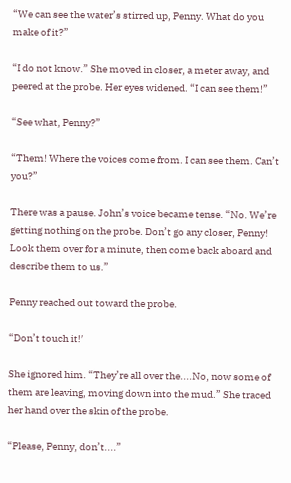“We can see the water’s stirred up, Penny. What do you make of it?”

“I do not know.” She moved in closer, a meter away, and peered at the probe. Her eyes widened. “I can see them!”

“See what, Penny?”

“Them! Where the voices come from. I can see them. Can’t you?”

There was a pause. John’s voice became tense. “No. We’re getting nothing on the probe. Don’t go any closer, Penny! Look them over for a minute, then come back aboard and describe them to us.”

Penny reached out toward the probe.

“Don’t touch it!′

She ignored him. “They’re all over the....No, now some of them are leaving, moving down into the mud.” She traced her hand over the skin of the probe.

“Please, Penny, don’t....”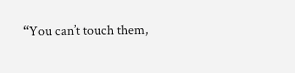“You can’t touch them,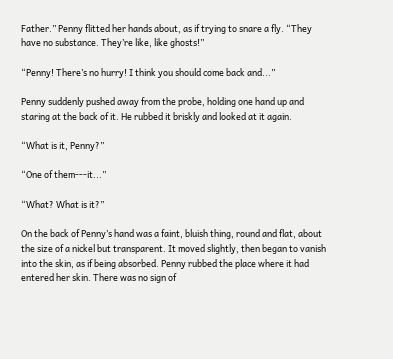Father.” Penny flitted her hands about, as if trying to snare a fly. “They have no substance. They’re like, like ghosts!”

“Penny! There’s no hurry! I think you should come back and...”

Penny suddenly pushed away from the probe, holding one hand up and staring at the back of it. He rubbed it briskly and looked at it again.

“What is it, Penny?”

“One of them---it...”

“What? What is it?”

On the back of Penny’s hand was a faint, bluish thing, round and flat, about the size of a nickel but transparent. It moved slightly, then began to vanish into the skin, as if being absorbed. Penny rubbed the place where it had entered her skin. There was no sign of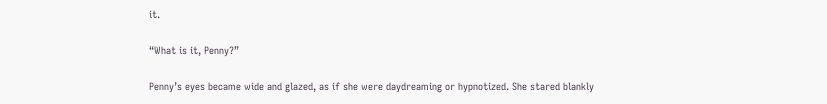it.

“What is it, Penny?”

Penny’s eyes became wide and glazed, as if she were daydreaming or hypnotized. She stared blankly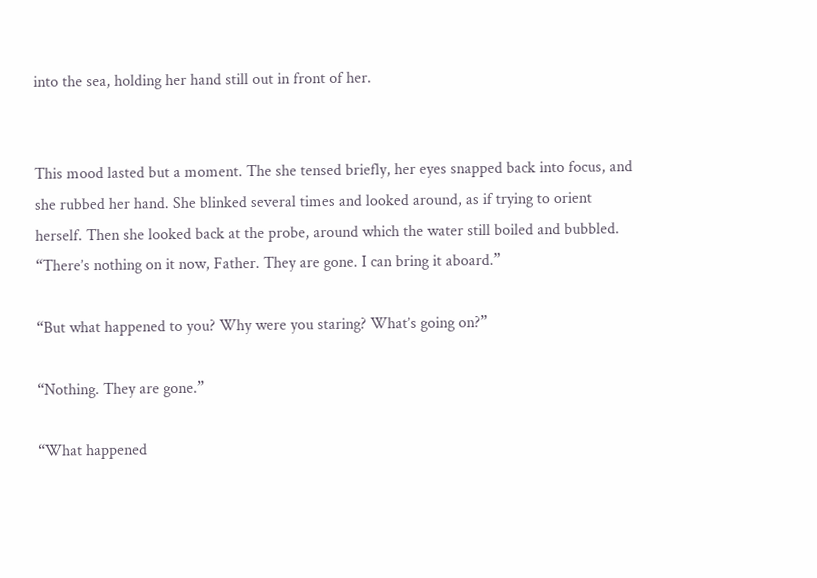into the sea, holding her hand still out in front of her.


This mood lasted but a moment. The she tensed briefly, her eyes snapped back into focus, and she rubbed her hand. She blinked several times and looked around, as if trying to orient herself. Then she looked back at the probe, around which the water still boiled and bubbled. “There’s nothing on it now, Father. They are gone. I can bring it aboard.”

“But what happened to you? Why were you staring? What’s going on?”

“Nothing. They are gone.”

“What happened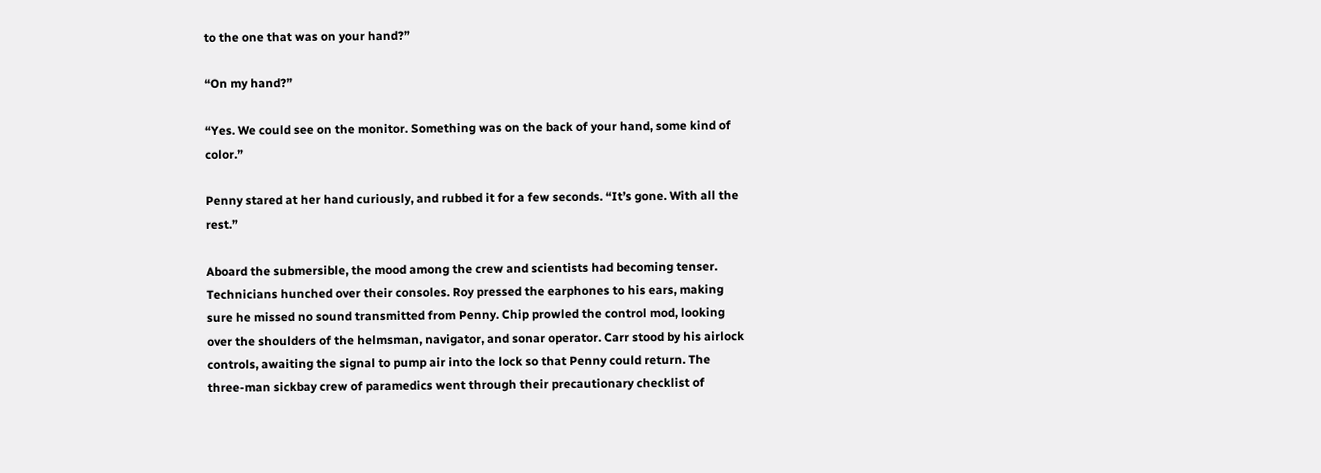to the one that was on your hand?”

“On my hand?”

“Yes. We could see on the monitor. Something was on the back of your hand, some kind of color.”

Penny stared at her hand curiously, and rubbed it for a few seconds. “It’s gone. With all the rest.”

Aboard the submersible, the mood among the crew and scientists had becoming tenser. Technicians hunched over their consoles. Roy pressed the earphones to his ears, making sure he missed no sound transmitted from Penny. Chip prowled the control mod, looking over the shoulders of the helmsman, navigator, and sonar operator. Carr stood by his airlock controls, awaiting the signal to pump air into the lock so that Penny could return. The three-man sickbay crew of paramedics went through their precautionary checklist of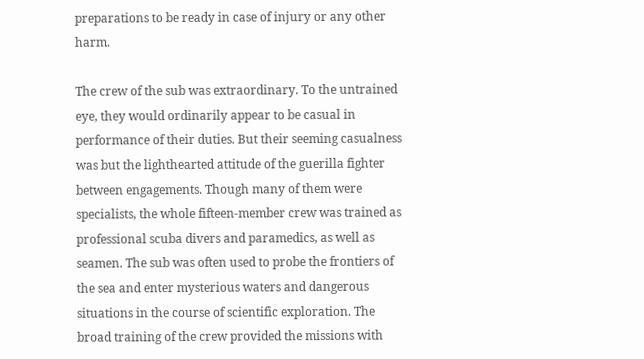preparations to be ready in case of injury or any other harm.

The crew of the sub was extraordinary. To the untrained eye, they would ordinarily appear to be casual in performance of their duties. But their seeming casualness was but the lighthearted attitude of the guerilla fighter between engagements. Though many of them were specialists, the whole fifteen-member crew was trained as professional scuba divers and paramedics, as well as seamen. The sub was often used to probe the frontiers of the sea and enter mysterious waters and dangerous situations in the course of scientific exploration. The broad training of the crew provided the missions with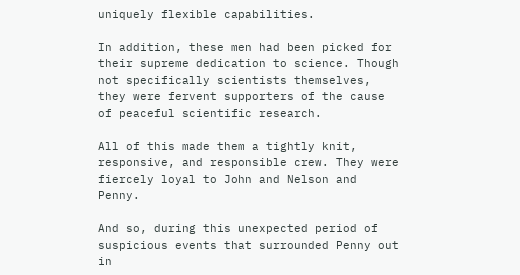uniquely flexible capabilities.

In addition, these men had been picked for their supreme dedication to science. Though not specifically scientists themselves, they were fervent supporters of the cause of peaceful scientific research.

All of this made them a tightly knit, responsive, and responsible crew. They were fiercely loyal to John and Nelson and Penny.

And so, during this unexpected period of suspicious events that surrounded Penny out in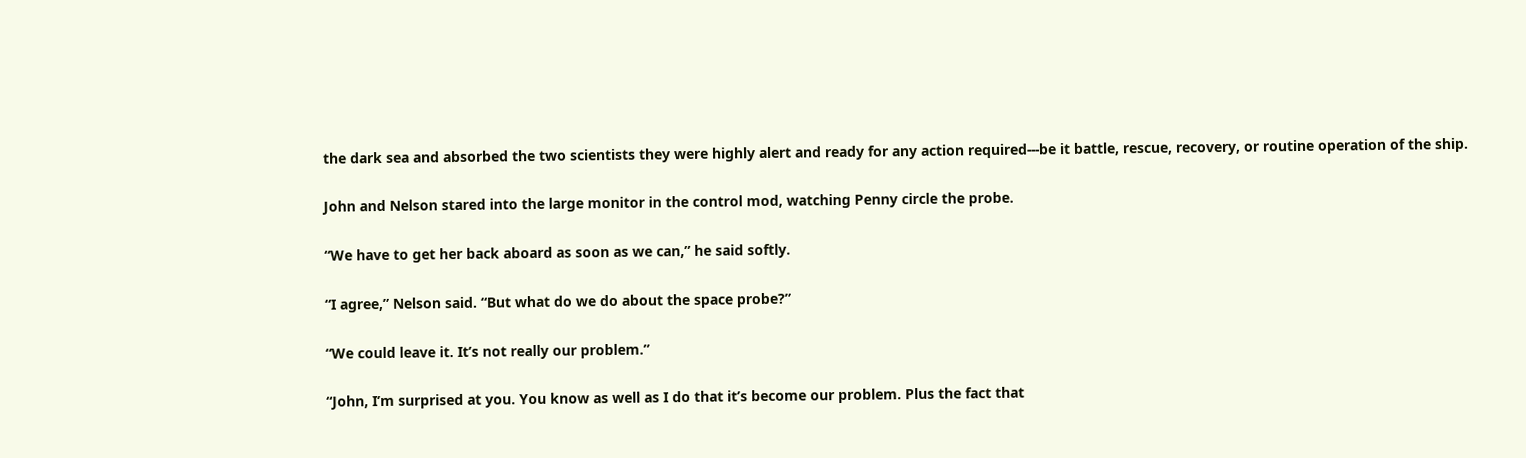the dark sea and absorbed the two scientists they were highly alert and ready for any action required---be it battle, rescue, recovery, or routine operation of the ship.

John and Nelson stared into the large monitor in the control mod, watching Penny circle the probe.

“We have to get her back aboard as soon as we can,” he said softly.

“I agree,” Nelson said. “But what do we do about the space probe?”

“We could leave it. It’s not really our problem.”

“John, I’m surprised at you. You know as well as I do that it’s become our problem. Plus the fact that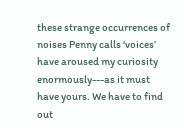these strange occurrences of noises Penny calls ‘voices’ have aroused my curiosity enormously---as it must have yours. We have to find out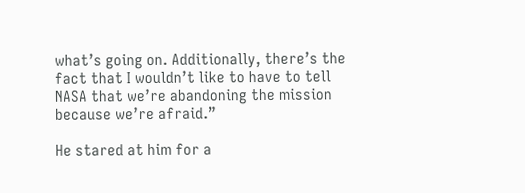what’s going on. Additionally, there’s the fact that I wouldn’t like to have to tell NASA that we’re abandoning the mission because we’re afraid.”

He stared at him for a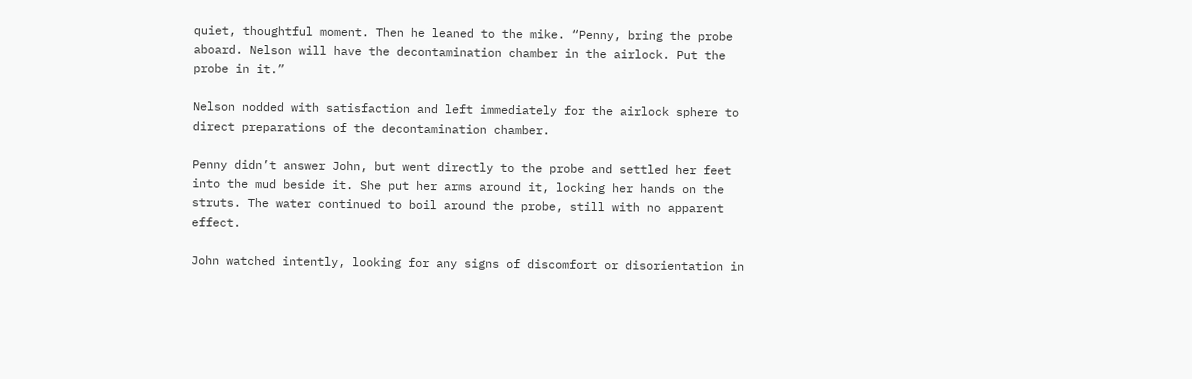quiet, thoughtful moment. Then he leaned to the mike. “Penny, bring the probe aboard. Nelson will have the decontamination chamber in the airlock. Put the probe in it.”

Nelson nodded with satisfaction and left immediately for the airlock sphere to direct preparations of the decontamination chamber.

Penny didn’t answer John, but went directly to the probe and settled her feet into the mud beside it. She put her arms around it, locking her hands on the struts. The water continued to boil around the probe, still with no apparent effect.

John watched intently, looking for any signs of discomfort or disorientation in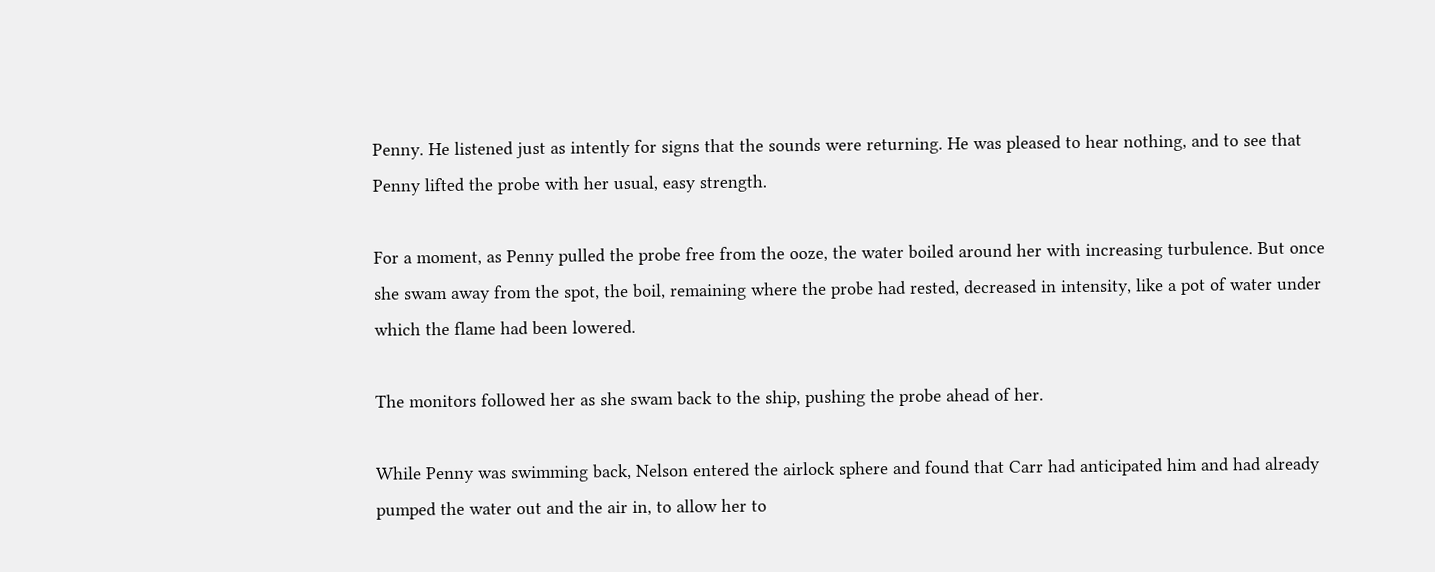Penny. He listened just as intently for signs that the sounds were returning. He was pleased to hear nothing, and to see that Penny lifted the probe with her usual, easy strength.

For a moment, as Penny pulled the probe free from the ooze, the water boiled around her with increasing turbulence. But once she swam away from the spot, the boil, remaining where the probe had rested, decreased in intensity, like a pot of water under which the flame had been lowered.

The monitors followed her as she swam back to the ship, pushing the probe ahead of her.

While Penny was swimming back, Nelson entered the airlock sphere and found that Carr had anticipated him and had already pumped the water out and the air in, to allow her to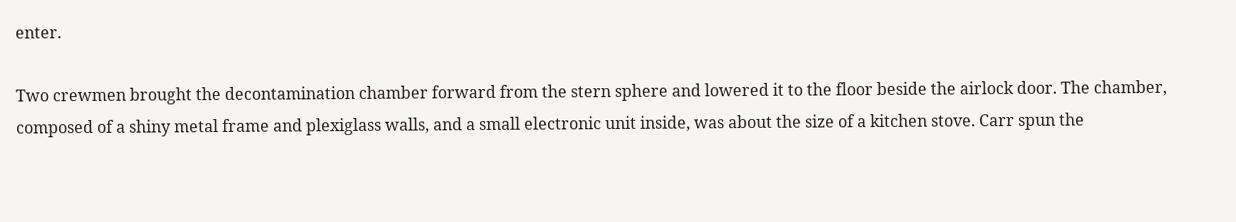enter.

Two crewmen brought the decontamination chamber forward from the stern sphere and lowered it to the floor beside the airlock door. The chamber, composed of a shiny metal frame and plexiglass walls, and a small electronic unit inside, was about the size of a kitchen stove. Carr spun the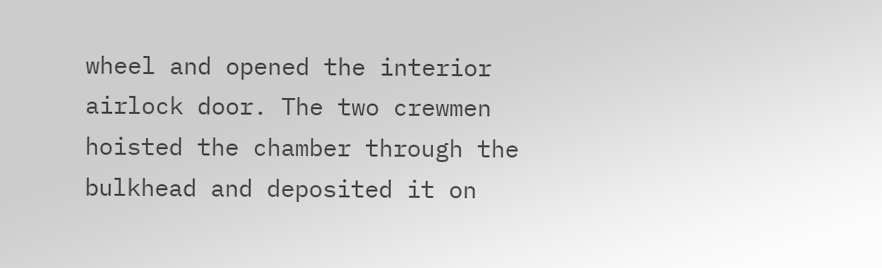wheel and opened the interior airlock door. The two crewmen hoisted the chamber through the bulkhead and deposited it on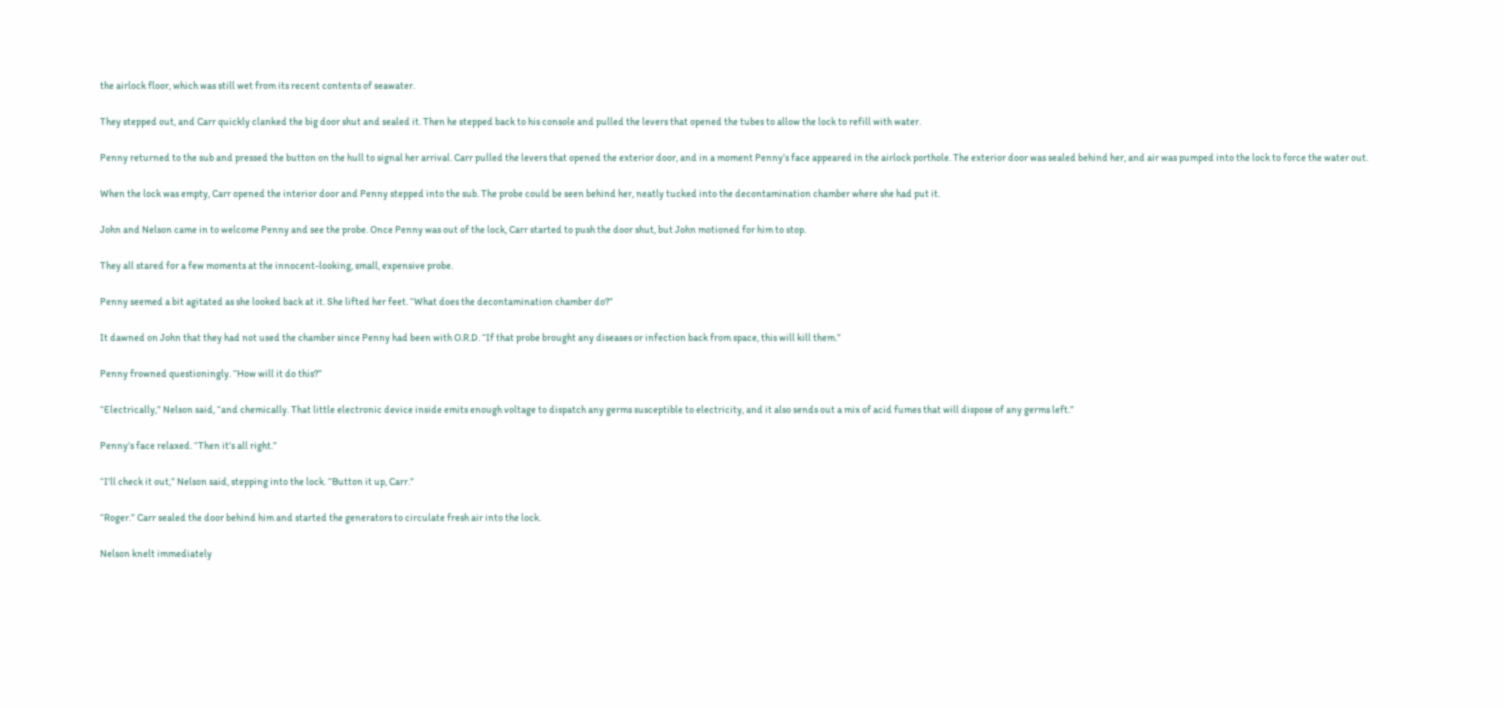the airlock floor, which was still wet from its recent contents of seawater.

They stepped out, and Carr quickly clanked the big door shut and sealed it. Then he stepped back to his console and pulled the levers that opened the tubes to allow the lock to refill with water.

Penny returned to the sub and pressed the button on the hull to signal her arrival. Carr pulled the levers that opened the exterior door, and in a moment Penny’s face appeared in the airlock porthole. The exterior door was sealed behind her, and air was pumped into the lock to force the water out.

When the lock was empty, Carr opened the interior door and Penny stepped into the sub. The probe could be seen behind her, neatly tucked into the decontamination chamber where she had put it.

John and Nelson came in to welcome Penny and see the probe. Once Penny was out of the lock, Carr started to push the door shut, but John motioned for him to stop.

They all stared for a few moments at the innocent-looking, small, expensive probe.

Penny seemed a bit agitated as she looked back at it. She lifted her feet. “What does the decontamination chamber do?”

It dawned on John that they had not used the chamber since Penny had been with O.R.D. “If that probe brought any diseases or infection back from space, this will kill them.”

Penny frowned questioningly. “How will it do this?”

“Electrically,” Nelson said, “and chemically. That little electronic device inside emits enough voltage to dispatch any germs susceptible to electricity, and it also sends out a mix of acid fumes that will dispose of any germs left.”

Penny’s face relaxed. “Then it’s all right.”

“I’ll check it out,” Nelson said, stepping into the lock. “Button it up, Carr.”

“Roger.” Carr sealed the door behind him and started the generators to circulate fresh air into the lock.

Nelson knelt immediately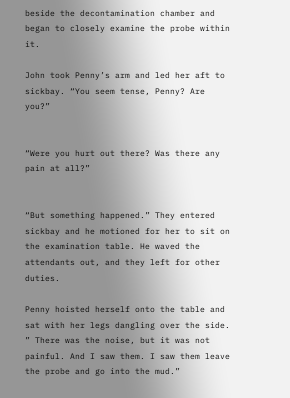beside the decontamination chamber and began to closely examine the probe within it.

John took Penny’s arm and led her aft to sickbay. “You seem tense, Penny? Are you?”


“Were you hurt out there? Was there any pain at all?”


“But something happened.” They entered sickbay and he motioned for her to sit on the examination table. He waved the attendants out, and they left for other duties.

Penny hoisted herself onto the table and sat with her legs dangling over the side. ” There was the noise, but it was not painful. And I saw them. I saw them leave the probe and go into the mud.”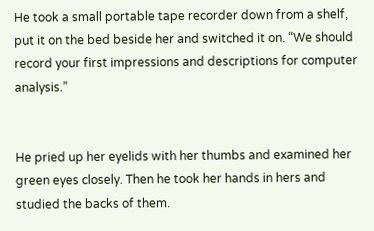He took a small portable tape recorder down from a shelf, put it on the bed beside her and switched it on. “We should record your first impressions and descriptions for computer analysis.”


He pried up her eyelids with her thumbs and examined her green eyes closely. Then he took her hands in hers and studied the backs of them.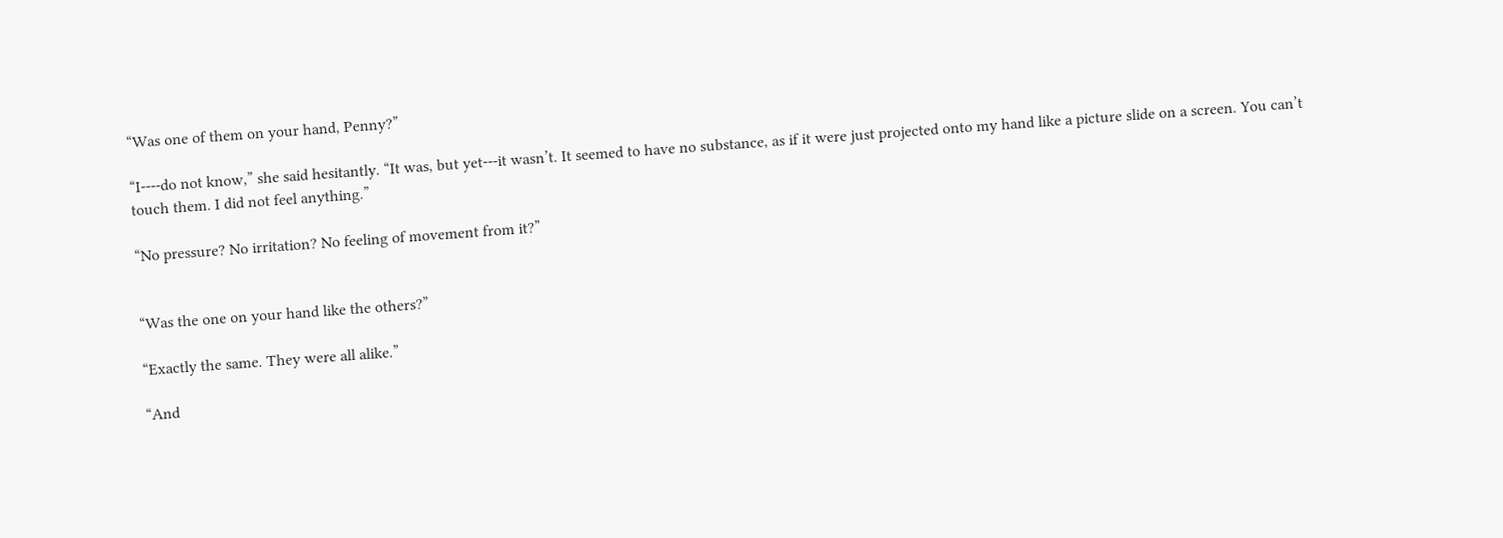“Was one of them on your hand, Penny?”

“I----do not know,” she said hesitantly. “It was, but yet---it wasn’t. It seemed to have no substance, as if it were just projected onto my hand like a picture slide on a screen. You can’t touch them. I did not feel anything.”

“No pressure? No irritation? No feeling of movement from it?”


“Was the one on your hand like the others?”

“Exactly the same. They were all alike.”

“And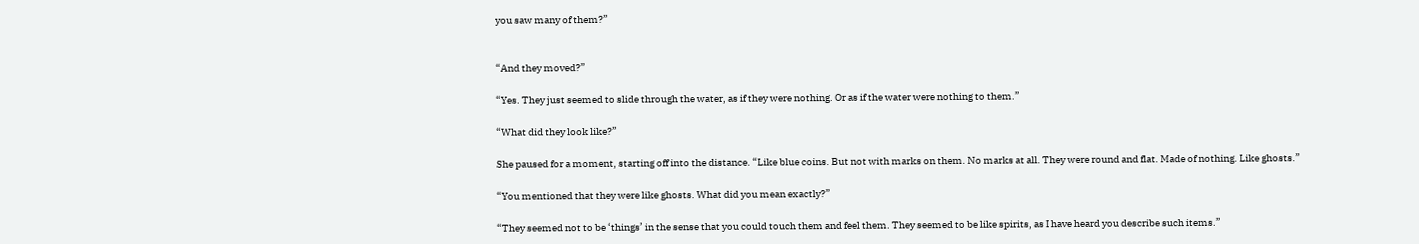you saw many of them?”


“And they moved?”

“Yes. They just seemed to slide through the water, as if they were nothing. Or as if the water were nothing to them.”

“What did they look like?”

She paused for a moment, starting off into the distance. “Like blue coins. But not with marks on them. No marks at all. They were round and flat. Made of nothing. Like ghosts.”

“You mentioned that they were like ghosts. What did you mean exactly?”

“They seemed not to be ‘things’ in the sense that you could touch them and feel them. They seemed to be like spirits, as I have heard you describe such items.”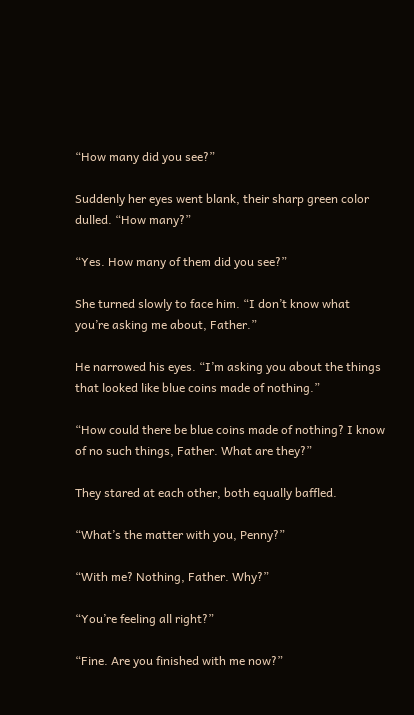“How many did you see?”

Suddenly her eyes went blank, their sharp green color dulled. “How many?”

“Yes. How many of them did you see?”

She turned slowly to face him. “I don’t know what you’re asking me about, Father.”

He narrowed his eyes. “I’m asking you about the things that looked like blue coins made of nothing.”

“How could there be blue coins made of nothing? I know of no such things, Father. What are they?”

They stared at each other, both equally baffled.

“What’s the matter with you, Penny?”

“With me? Nothing, Father. Why?”

“You’re feeling all right?”

“Fine. Are you finished with me now?”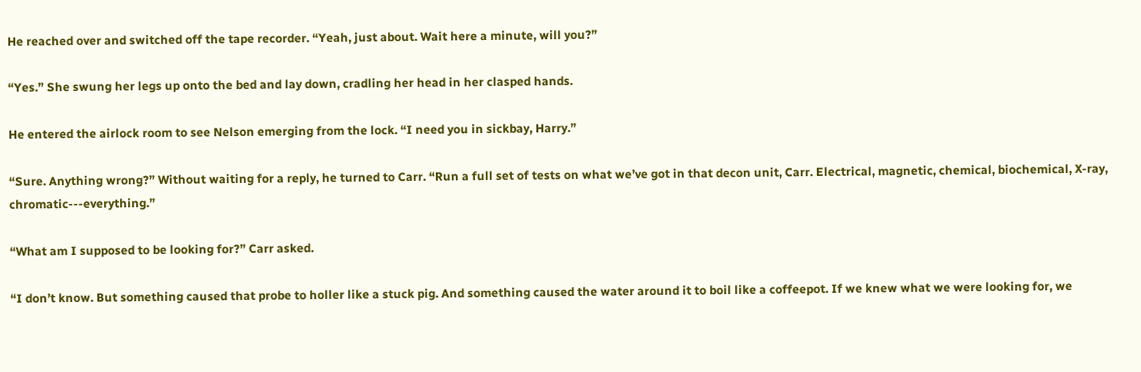He reached over and switched off the tape recorder. “Yeah, just about. Wait here a minute, will you?”

“Yes.” She swung her legs up onto the bed and lay down, cradling her head in her clasped hands.

He entered the airlock room to see Nelson emerging from the lock. “I need you in sickbay, Harry.”

“Sure. Anything wrong?” Without waiting for a reply, he turned to Carr. “Run a full set of tests on what we’ve got in that decon unit, Carr. Electrical, magnetic, chemical, biochemical, X-ray, chromatic---everything.”

“What am I supposed to be looking for?” Carr asked.

“I don’t know. But something caused that probe to holler like a stuck pig. And something caused the water around it to boil like a coffeepot. If we knew what we were looking for, we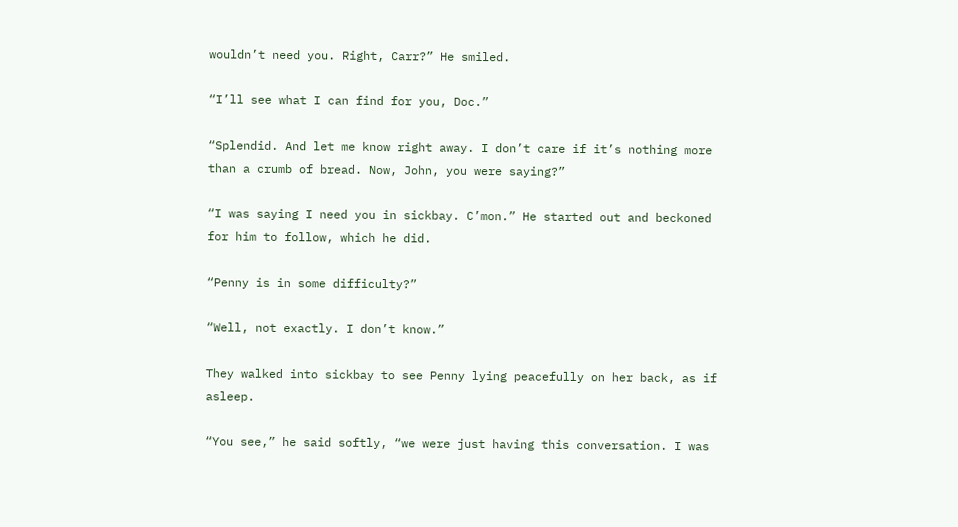wouldn’t need you. Right, Carr?” He smiled.

“I’ll see what I can find for you, Doc.”

“Splendid. And let me know right away. I don’t care if it’s nothing more than a crumb of bread. Now, John, you were saying?”

“I was saying I need you in sickbay. C’mon.” He started out and beckoned for him to follow, which he did.

“Penny is in some difficulty?”

“Well, not exactly. I don’t know.”

They walked into sickbay to see Penny lying peacefully on her back, as if asleep.

“You see,” he said softly, “we were just having this conversation. I was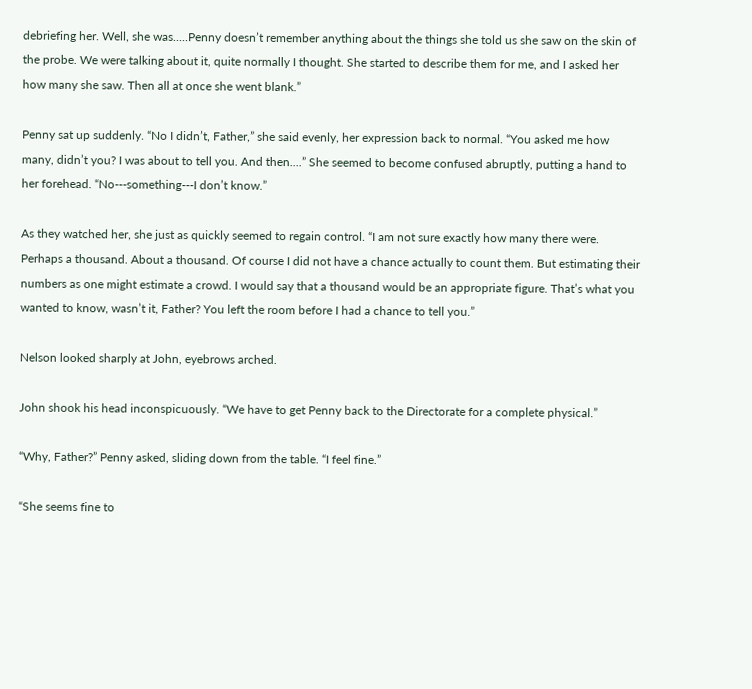debriefing her. Well, she was.....Penny doesn’t remember anything about the things she told us she saw on the skin of the probe. We were talking about it, quite normally I thought. She started to describe them for me, and I asked her how many she saw. Then all at once she went blank.”

Penny sat up suddenly. “No I didn’t, Father,” she said evenly, her expression back to normal. “You asked me how many, didn’t you? I was about to tell you. And then....” She seemed to become confused abruptly, putting a hand to her forehead. “No---something---I don’t know.”

As they watched her, she just as quickly seemed to regain control. “I am not sure exactly how many there were. Perhaps a thousand. About a thousand. Of course I did not have a chance actually to count them. But estimating their numbers as one might estimate a crowd. I would say that a thousand would be an appropriate figure. That’s what you wanted to know, wasn’t it, Father? You left the room before I had a chance to tell you.”

Nelson looked sharply at John, eyebrows arched.

John shook his head inconspicuously. “We have to get Penny back to the Directorate for a complete physical.”

“Why, Father?” Penny asked, sliding down from the table. “I feel fine.”

“She seems fine to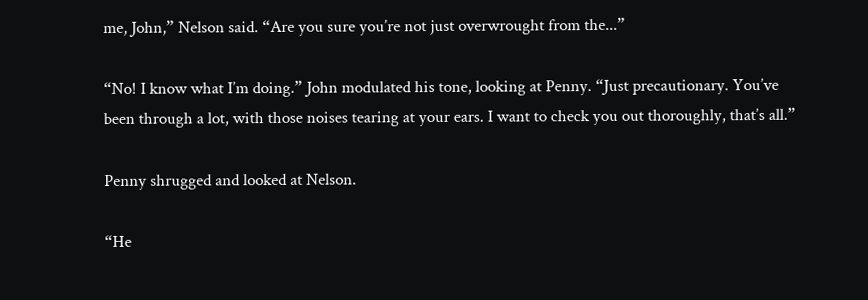me, John,” Nelson said. “Are you sure you’re not just overwrought from the...”

“No! I know what I’m doing.” John modulated his tone, looking at Penny. “Just precautionary. You’ve been through a lot, with those noises tearing at your ears. I want to check you out thoroughly, that’s all.”

Penny shrugged and looked at Nelson.

“He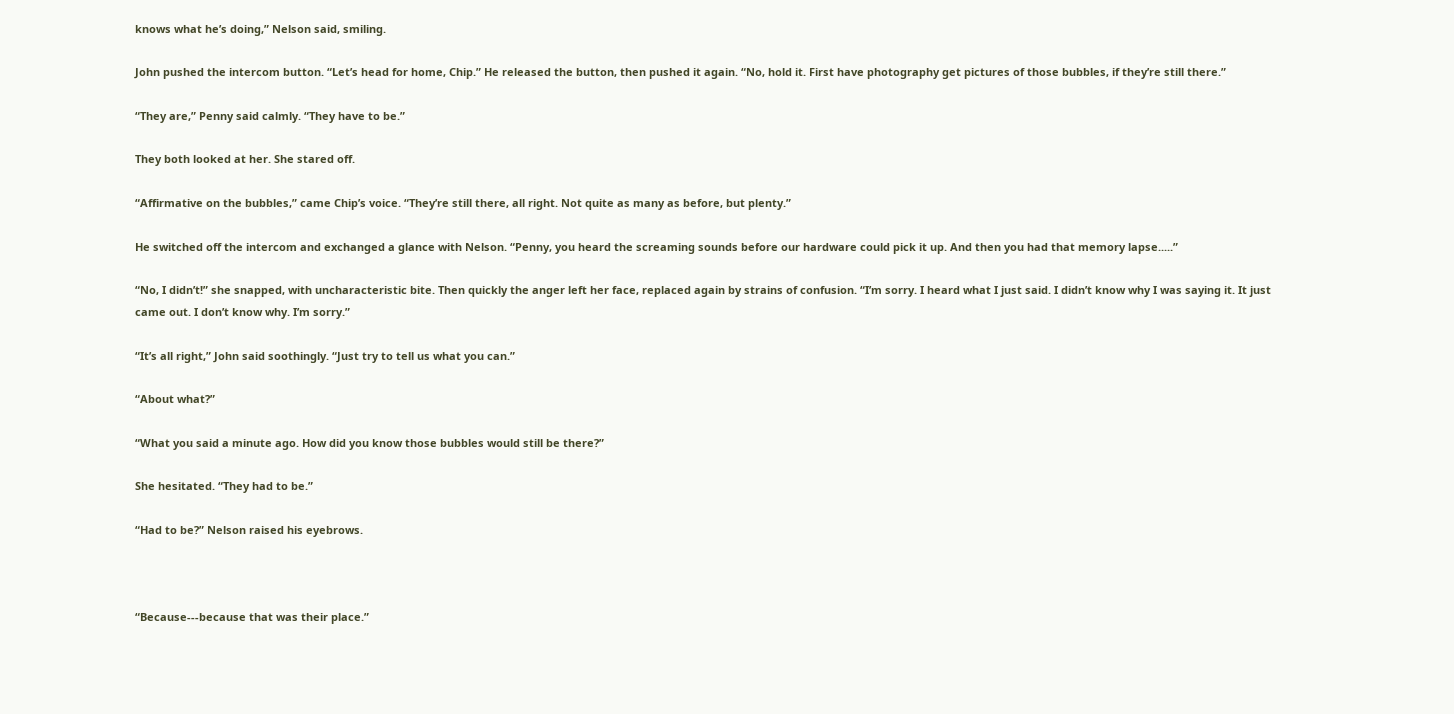knows what he’s doing,” Nelson said, smiling.

John pushed the intercom button. “Let’s head for home, Chip.” He released the button, then pushed it again. “No, hold it. First have photography get pictures of those bubbles, if they’re still there.”

“They are,” Penny said calmly. “They have to be.”

They both looked at her. She stared off.

“Affirmative on the bubbles,” came Chip’s voice. “They’re still there, all right. Not quite as many as before, but plenty.”

He switched off the intercom and exchanged a glance with Nelson. “Penny, you heard the screaming sounds before our hardware could pick it up. And then you had that memory lapse.....”

“No, I didn’t!” she snapped, with uncharacteristic bite. Then quickly the anger left her face, replaced again by strains of confusion. “I’m sorry. I heard what I just said. I didn’t know why I was saying it. It just came out. I don’t know why. I’m sorry.”

“It’s all right,” John said soothingly. “Just try to tell us what you can.”

“About what?”

“What you said a minute ago. How did you know those bubbles would still be there?”

She hesitated. “They had to be.”

“Had to be?” Nelson raised his eyebrows.



“Because---because that was their place.”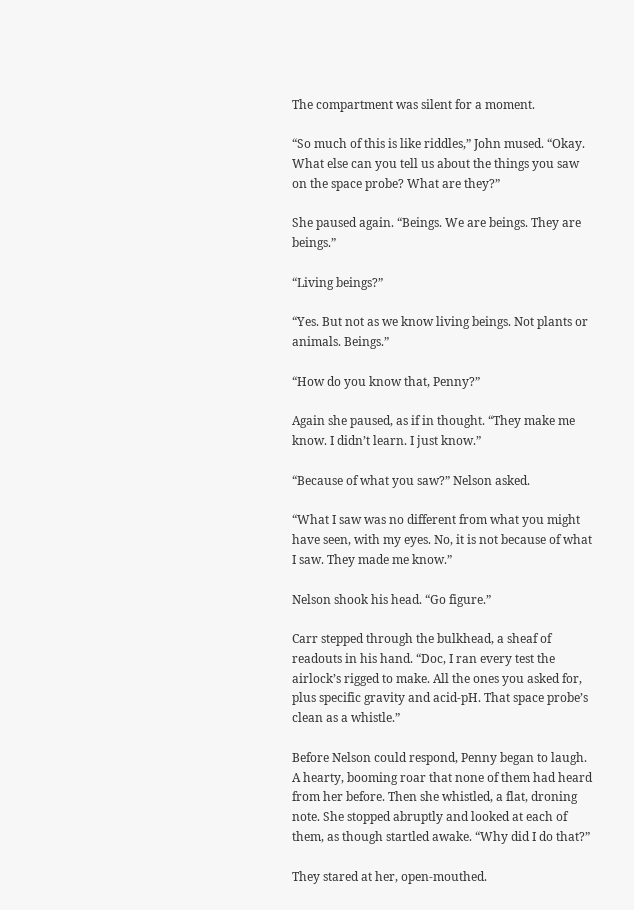The compartment was silent for a moment.

“So much of this is like riddles,” John mused. “Okay. What else can you tell us about the things you saw on the space probe? What are they?”

She paused again. “Beings. We are beings. They are beings.”

“Living beings?”

“Yes. But not as we know living beings. Not plants or animals. Beings.”

“How do you know that, Penny?”

Again she paused, as if in thought. “They make me know. I didn’t learn. I just know.”

“Because of what you saw?” Nelson asked.

“What I saw was no different from what you might have seen, with my eyes. No, it is not because of what I saw. They made me know.”

Nelson shook his head. “Go figure.”

Carr stepped through the bulkhead, a sheaf of readouts in his hand. “Doc, I ran every test the airlock’s rigged to make. All the ones you asked for, plus specific gravity and acid-pH. That space probe’s clean as a whistle.”

Before Nelson could respond, Penny began to laugh. A hearty, booming roar that none of them had heard from her before. Then she whistled, a flat, droning note. She stopped abruptly and looked at each of them, as though startled awake. “Why did I do that?”

They stared at her, open-mouthed.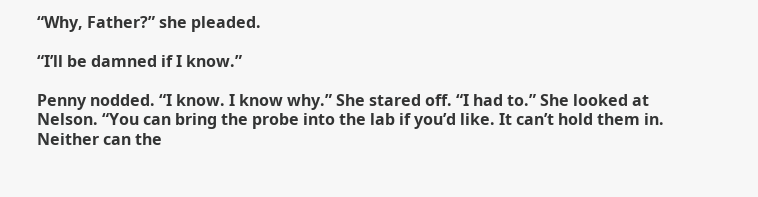“Why, Father?” she pleaded.

“I’ll be damned if I know.”

Penny nodded. “I know. I know why.” She stared off. “I had to.” She looked at Nelson. “You can bring the probe into the lab if you’d like. It can’t hold them in. Neither can the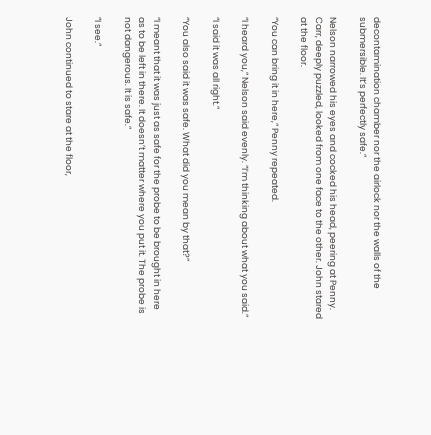decontamination chamber nor the airlock nor the walls of the submersible. It’s perfectly safe.”

Nelson narrowed his eyes and cocked his head, peering at Penny. Carr, deeply puzzled, looked from one face to the other. John stared at the floor.

“You can bring it in here,” Penny repeated.

“I heard you,” Nelson said evenly. “I’m thinking about what you said.”

“I said it was all right.”

“You also said it was safe. What did you mean by that?”

“I meant that it was just as safe for the probe to be brought in here as to be left in there. It doesn’t matter where you put it. The probe is not dangerous. It is safe.”

“I see.”

John continued to stare at the floor,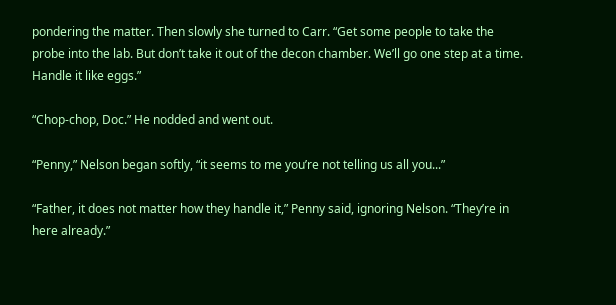pondering the matter. Then slowly she turned to Carr. “Get some people to take the probe into the lab. But don’t take it out of the decon chamber. We’ll go one step at a time. Handle it like eggs.”

“Chop-chop, Doc.” He nodded and went out.

“Penny,” Nelson began softly, “it seems to me you’re not telling us all you...”

“Father, it does not matter how they handle it,” Penny said, ignoring Nelson. “They’re in here already.”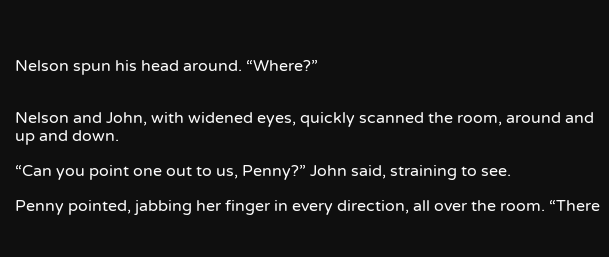Nelson spun his head around. “Where?”


Nelson and John, with widened eyes, quickly scanned the room, around and up and down.

“Can you point one out to us, Penny?” John said, straining to see.

Penny pointed, jabbing her finger in every direction, all over the room. “There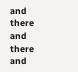and there and there and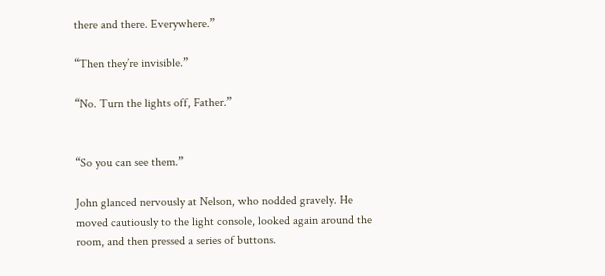there and there. Everywhere.”

“Then they’re invisible.”

“No. Turn the lights off, Father.”


“So you can see them.”

John glanced nervously at Nelson, who nodded gravely. He moved cautiously to the light console, looked again around the room, and then pressed a series of buttons.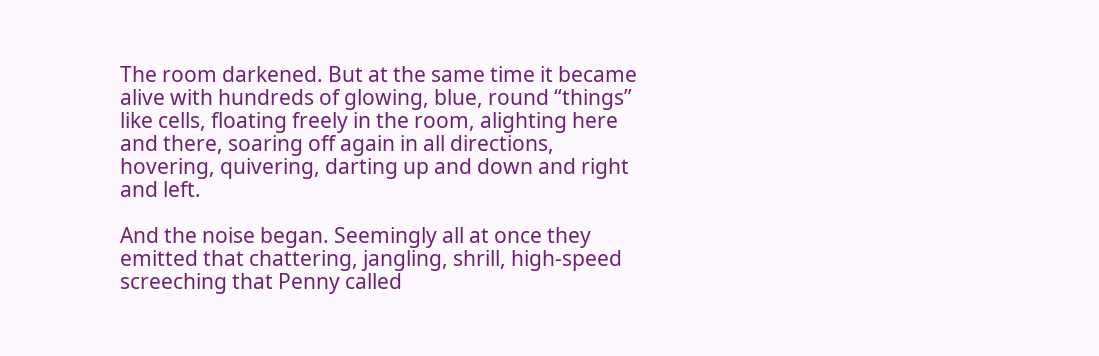The room darkened. But at the same time it became alive with hundreds of glowing, blue, round “things” like cells, floating freely in the room, alighting here and there, soaring off again in all directions, hovering, quivering, darting up and down and right and left.

And the noise began. Seemingly all at once they emitted that chattering, jangling, shrill, high-speed screeching that Penny called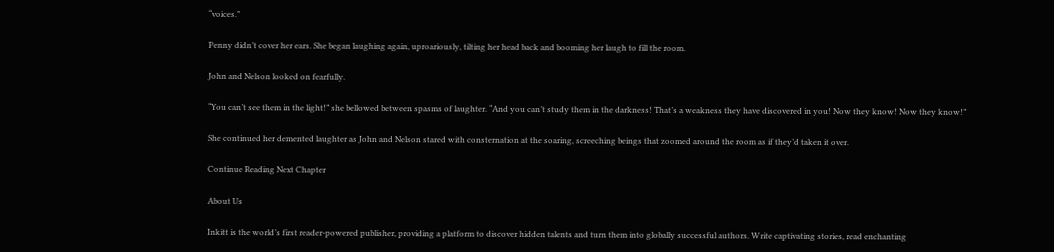“voices.”

Penny didn’t cover her ears. She began laughing again, uproariously, tilting her head back and booming her laugh to fill the room.

John and Nelson looked on fearfully.

“You can’t see them in the light!” she bellowed between spasms of laughter. “And you can’t study them in the darkness! That’s a weakness they have discovered in you! Now they know! Now they know!”

She continued her demented laughter as John and Nelson stared with consternation at the soaring, screeching beings that zoomed around the room as if they’d taken it over.

Continue Reading Next Chapter

About Us

Inkitt is the world’s first reader-powered publisher, providing a platform to discover hidden talents and turn them into globally successful authors. Write captivating stories, read enchanting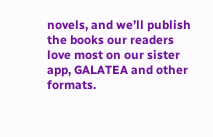novels, and we’ll publish the books our readers love most on our sister app, GALATEA and other formats.